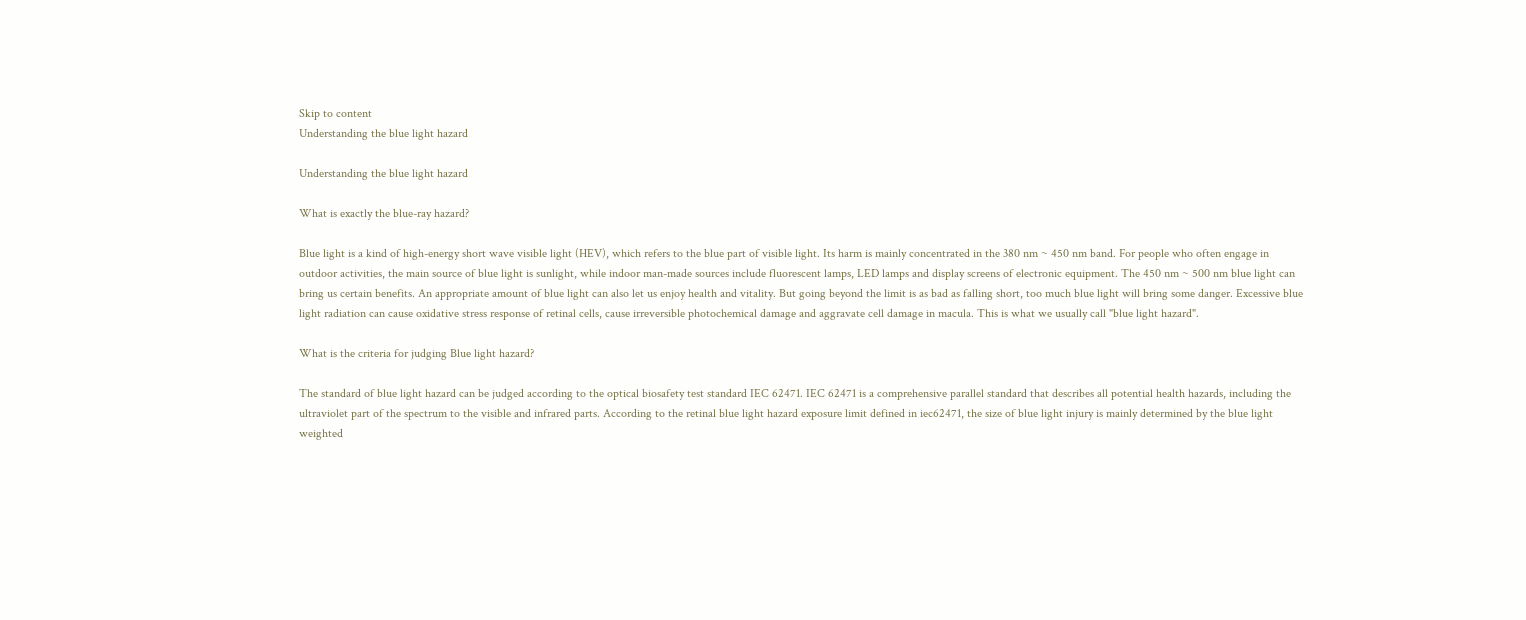Skip to content
Understanding the blue light hazard

Understanding the blue light hazard

What is exactly the blue-ray hazard?

Blue light is a kind of high-energy short wave visible light (HEV), which refers to the blue part of visible light. Its harm is mainly concentrated in the 380 nm ~ 450 nm band. For people who often engage in outdoor activities, the main source of blue light is sunlight, while indoor man-made sources include fluorescent lamps, LED lamps and display screens of electronic equipment. The 450 nm ~ 500 nm blue light can bring us certain benefits. An appropriate amount of blue light can also let us enjoy health and vitality. But going beyond the limit is as bad as falling short, too much blue light will bring some danger. Excessive blue light radiation can cause oxidative stress response of retinal cells, cause irreversible photochemical damage and aggravate cell damage in macula. This is what we usually call "blue light hazard".

What is the criteria for judging Blue light hazard?

The standard of blue light hazard can be judged according to the optical biosafety test standard IEC 62471. IEC 62471 is a comprehensive parallel standard that describes all potential health hazards, including the ultraviolet part of the spectrum to the visible and infrared parts. According to the retinal blue light hazard exposure limit defined in iec62471, the size of blue light injury is mainly determined by the blue light weighted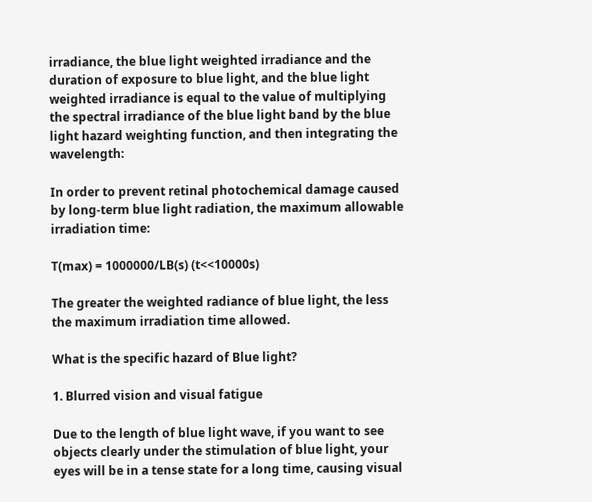irradiance, the blue light weighted irradiance and the duration of exposure to blue light, and the blue light weighted irradiance is equal to the value of multiplying the spectral irradiance of the blue light band by the blue light hazard weighting function, and then integrating the wavelength:

In order to prevent retinal photochemical damage caused by long-term blue light radiation, the maximum allowable irradiation time:

T(max) = 1000000/LB(s) (t<<10000s)

The greater the weighted radiance of blue light, the less the maximum irradiation time allowed.

What is the specific hazard of Blue light?

1. Blurred vision and visual fatigue

Due to the length of blue light wave, if you want to see objects clearly under the stimulation of blue light, your eyes will be in a tense state for a long time, causing visual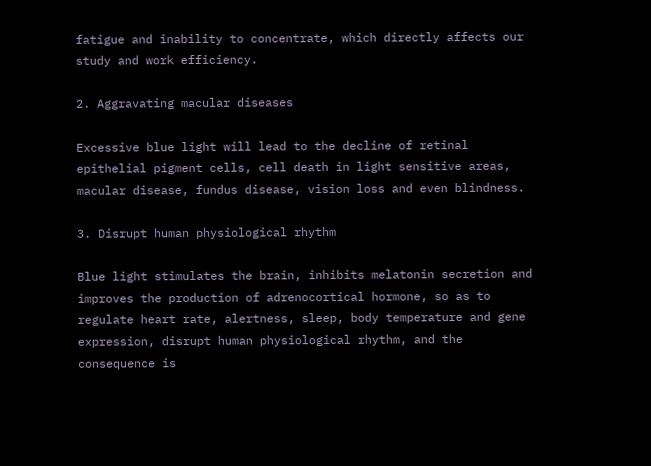fatigue and inability to concentrate, which directly affects our study and work efficiency.

2. Aggravating macular diseases

Excessive blue light will lead to the decline of retinal epithelial pigment cells, cell death in light sensitive areas, macular disease, fundus disease, vision loss and even blindness.

3. Disrupt human physiological rhythm

Blue light stimulates the brain, inhibits melatonin secretion and improves the production of adrenocortical hormone, so as to regulate heart rate, alertness, sleep, body temperature and gene expression, disrupt human physiological rhythm, and the consequence is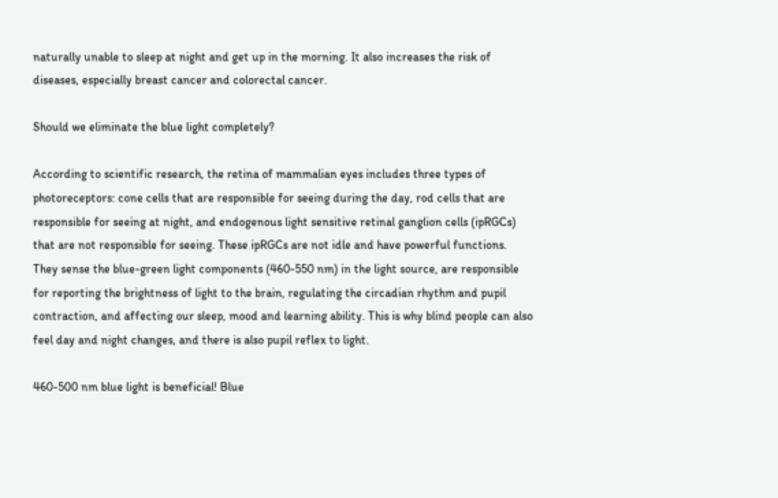naturally unable to sleep at night and get up in the morning. It also increases the risk of diseases, especially breast cancer and colorectal cancer.

Should we eliminate the blue light completely?

According to scientific research, the retina of mammalian eyes includes three types of photoreceptors: cone cells that are responsible for seeing during the day, rod cells that are responsible for seeing at night, and endogenous light sensitive retinal ganglion cells (ipRGCs) that are not responsible for seeing. These ipRGCs are not idle and have powerful functions. They sense the blue-green light components (460-550 nm) in the light source, are responsible for reporting the brightness of light to the brain, regulating the circadian rhythm and pupil contraction, and affecting our sleep, mood and learning ability. This is why blind people can also feel day and night changes, and there is also pupil reflex to light.

460-500 nm blue light is beneficial! Blue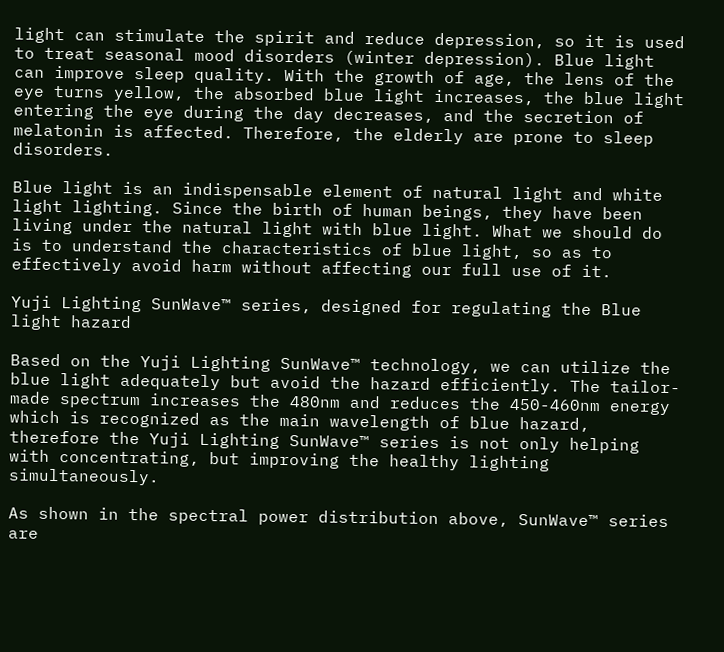light can stimulate the spirit and reduce depression, so it is used to treat seasonal mood disorders (winter depression). Blue light can improve sleep quality. With the growth of age, the lens of the eye turns yellow, the absorbed blue light increases, the blue light entering the eye during the day decreases, and the secretion of melatonin is affected. Therefore, the elderly are prone to sleep disorders.

Blue light is an indispensable element of natural light and white light lighting. Since the birth of human beings, they have been living under the natural light with blue light. What we should do is to understand the characteristics of blue light, so as to effectively avoid harm without affecting our full use of it.

Yuji Lighting SunWave™ series, designed for regulating the Blue light hazard

Based on the Yuji Lighting SunWave™ technology, we can utilize the blue light adequately but avoid the hazard efficiently. The tailor-made spectrum increases the 480nm and reduces the 450-460nm energy which is recognized as the main wavelength of blue hazard, therefore the Yuji Lighting SunWave™ series is not only helping with concentrating, but improving the healthy lighting simultaneously.

As shown in the spectral power distribution above, SunWave™ series are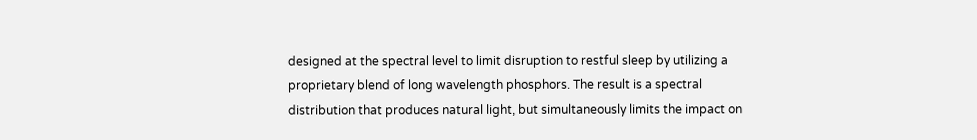designed at the spectral level to limit disruption to restful sleep by utilizing a proprietary blend of long wavelength phosphors. The result is a spectral distribution that produces natural light, but simultaneously limits the impact on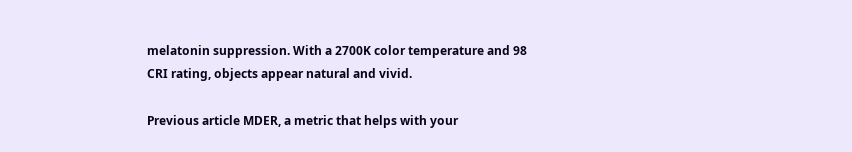melatonin suppression. With a 2700K color temperature and 98 CRI rating, objects appear natural and vivid.

Previous article MDER, a metric that helps with your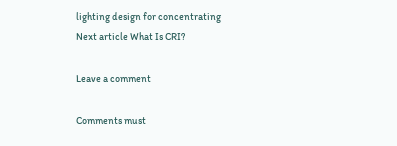lighting design for concentrating
Next article What Is CRI?

Leave a comment

Comments must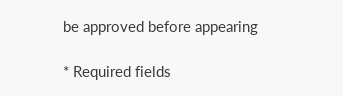be approved before appearing

* Required fields